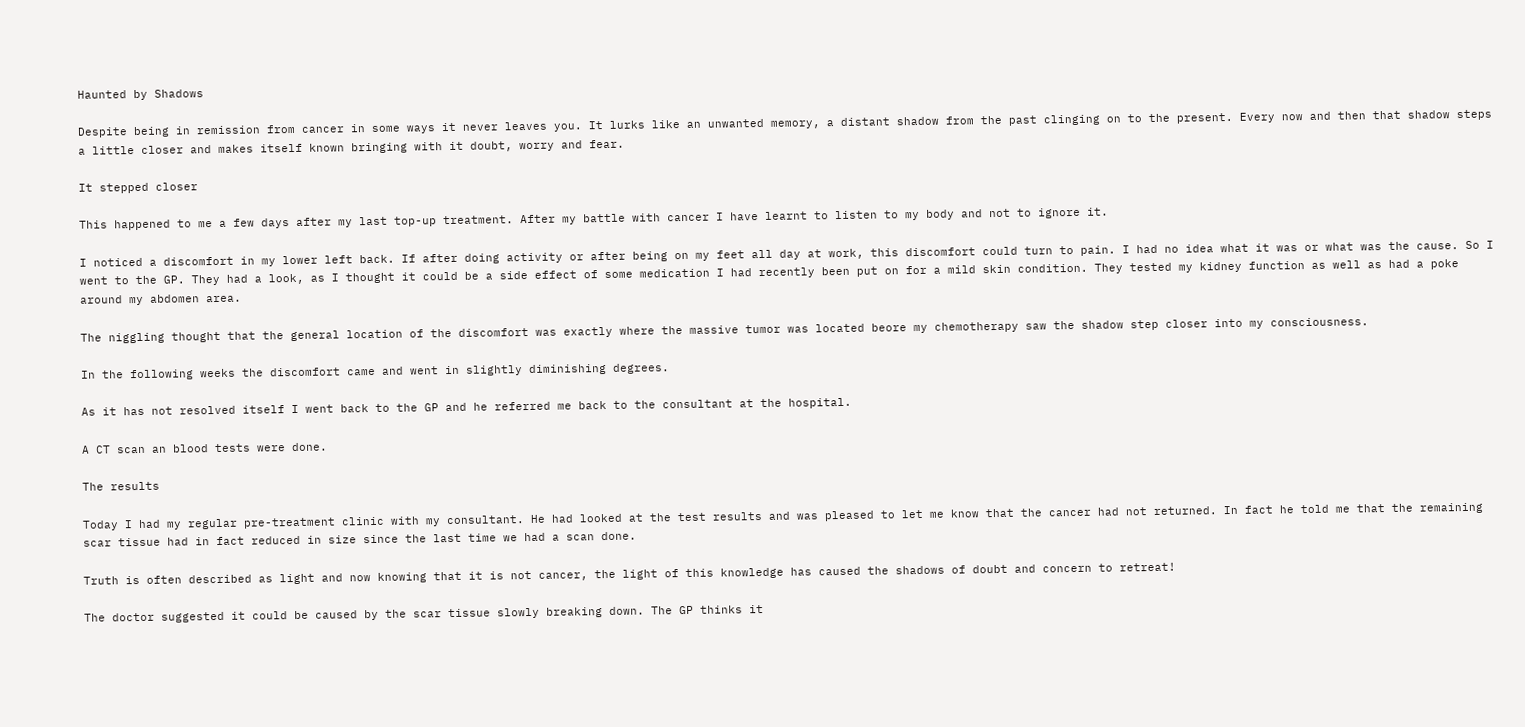Haunted by Shadows

Despite being in remission from cancer in some ways it never leaves you. It lurks like an unwanted memory, a distant shadow from the past clinging on to the present. Every now and then that shadow steps a little closer and makes itself known bringing with it doubt, worry and fear.

It stepped closer

This happened to me a few days after my last top-up treatment. After my battle with cancer I have learnt to listen to my body and not to ignore it.

I noticed a discomfort in my lower left back. If after doing activity or after being on my feet all day at work, this discomfort could turn to pain. I had no idea what it was or what was the cause. So I went to the GP. They had a look, as I thought it could be a side effect of some medication I had recently been put on for a mild skin condition. They tested my kidney function as well as had a poke around my abdomen area.

The niggling thought that the general location of the discomfort was exactly where the massive tumor was located beore my chemotherapy saw the shadow step closer into my consciousness.

In the following weeks the discomfort came and went in slightly diminishing degrees.

As it has not resolved itself I went back to the GP and he referred me back to the consultant at the hospital.

A CT scan an blood tests were done.

The results

Today I had my regular pre-treatment clinic with my consultant. He had looked at the test results and was pleased to let me know that the cancer had not returned. In fact he told me that the remaining scar tissue had in fact reduced in size since the last time we had a scan done.

Truth is often described as light and now knowing that it is not cancer, the light of this knowledge has caused the shadows of doubt and concern to retreat!

The doctor suggested it could be caused by the scar tissue slowly breaking down. The GP thinks it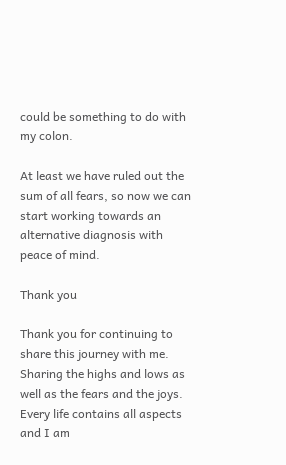could be something to do with my colon.

At least we have ruled out the sum of all fears, so now we can start working towards an alternative diagnosis with peace of mind.

Thank you

Thank you for continuing to share this journey with me. Sharing the highs and lows as well as the fears and the joys. Every life contains all aspects and I am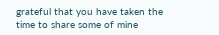grateful that you have taken the time to share some of mine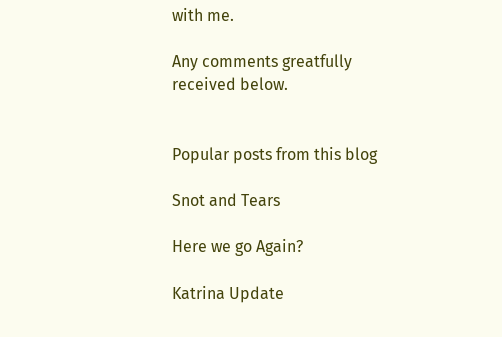with me.

Any comments greatfully received below.


Popular posts from this blog

Snot and Tears

Here we go Again?

Katrina Update